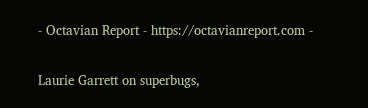- Octavian Report - https://octavianreport.com -

Laurie Garrett on superbugs,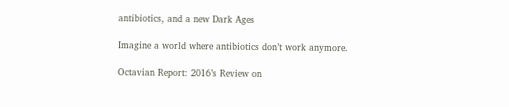antibiotics, and a new Dark Ages

Imagine a world where antibiotics don’t work anymore.

Octavian Report: 2016’s Review on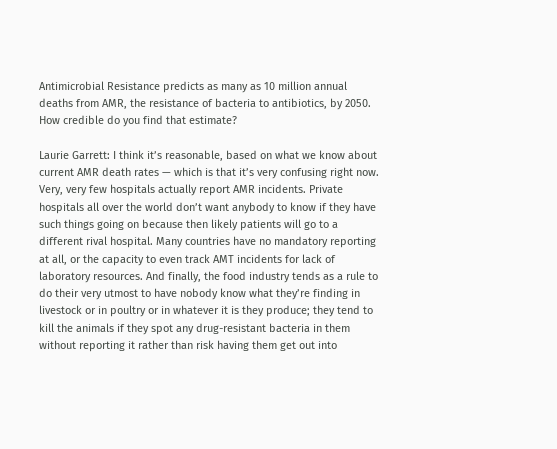Antimicrobial Resistance predicts as many as 10 million annual deaths from AMR, the resistance of bacteria to antibiotics, by 2050. How credible do you find that estimate?

Laurie Garrett: I think it’s reasonable, based on what we know about current AMR death rates — which is that it’s very confusing right now. Very, very few hospitals actually report AMR incidents. Private hospitals all over the world don’t want anybody to know if they have such things going on because then likely patients will go to a different rival hospital. Many countries have no mandatory reporting at all, or the capacity to even track AMT incidents for lack of laboratory resources. And finally, the food industry tends as a rule to do their very utmost to have nobody know what they’re finding in livestock or in poultry or in whatever it is they produce; they tend to kill the animals if they spot any drug-resistant bacteria in them without reporting it rather than risk having them get out into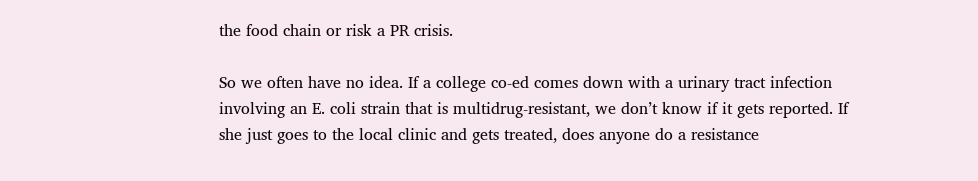the food chain or risk a PR crisis.

So we often have no idea. If a college co-ed comes down with a urinary tract infection involving an E. coli strain that is multidrug-resistant, we don’t know if it gets reported. If she just goes to the local clinic and gets treated, does anyone do a resistance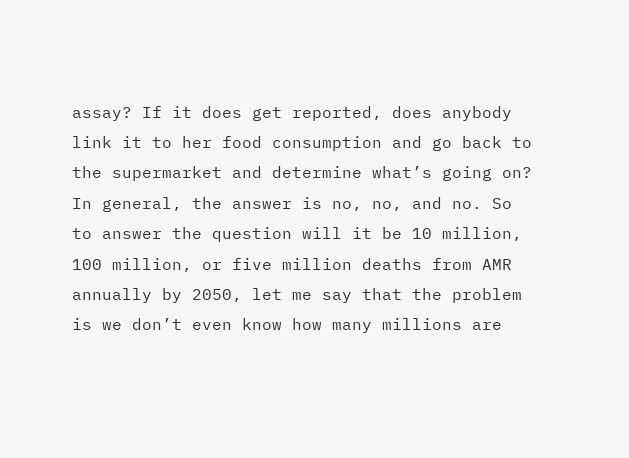assay? If it does get reported, does anybody link it to her food consumption and go back to the supermarket and determine what’s going on? In general, the answer is no, no, and no. So to answer the question will it be 10 million, 100 million, or five million deaths from AMR annually by 2050, let me say that the problem is we don’t even know how many millions are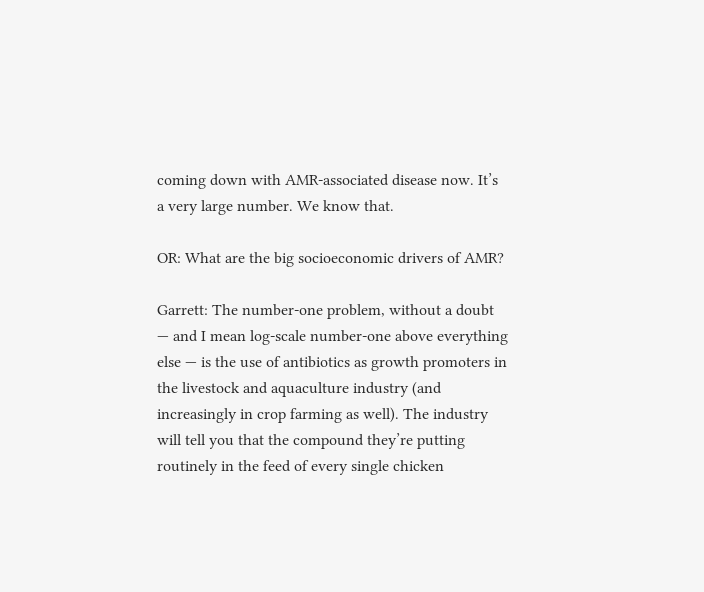coming down with AMR-associated disease now. It’s a very large number. We know that.

OR: What are the big socioeconomic drivers of AMR?

Garrett: The number-one problem, without a doubt — and I mean log-scale number-one above everything else — is the use of antibiotics as growth promoters in the livestock and aquaculture industry (and increasingly in crop farming as well). The industry will tell you that the compound they’re putting routinely in the feed of every single chicken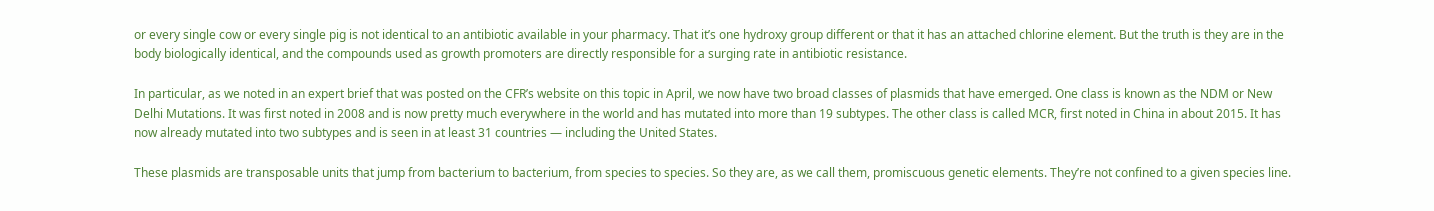or every single cow or every single pig is not identical to an antibiotic available in your pharmacy. That it’s one hydroxy group different or that it has an attached chlorine element. But the truth is they are in the body biologically identical, and the compounds used as growth promoters are directly responsible for a surging rate in antibiotic resistance.

In particular, as we noted in an expert brief that was posted on the CFR’s website on this topic in April, we now have two broad classes of plasmids that have emerged. One class is known as the NDM or New Delhi Mutations. It was first noted in 2008 and is now pretty much everywhere in the world and has mutated into more than 19 subtypes. The other class is called MCR, first noted in China in about 2015. It has now already mutated into two subtypes and is seen in at least 31 countries — including the United States.

These plasmids are transposable units that jump from bacterium to bacterium, from species to species. So they are, as we call them, promiscuous genetic elements. They’re not confined to a given species line.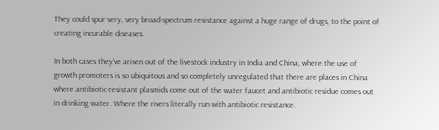They could spur very, very broad-spectrum resistance against a huge range of drugs, to the point of creating incurable diseases.

In both cases they’ve arisen out of the livestock industry in India and China, where the use of growth promoters is so ubiquitous and so completely unregulated that there are places in China where antibiotic-resistant plasmids come out of the water faucet and antibiotic residue comes out in drinking water. Where the rivers literally run with antibiotic resistance.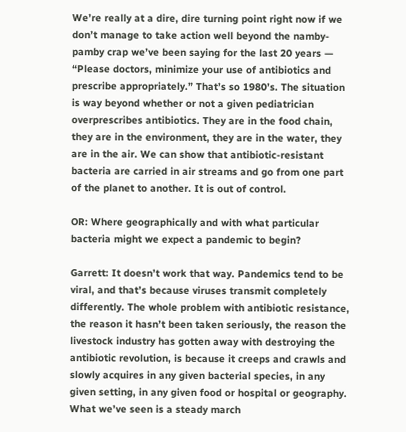We’re really at a dire, dire turning point right now if we don’t manage to take action well beyond the namby-pamby crap we’ve been saying for the last 20 years — “Please doctors, minimize your use of antibiotics and prescribe appropriately.” That’s so 1980’s. The situation is way beyond whether or not a given pediatrician overprescribes antibiotics. They are in the food chain, they are in the environment, they are in the water, they are in the air. We can show that antibiotic-resistant bacteria are carried in air streams and go from one part of the planet to another. It is out of control.

OR: Where geographically and with what particular bacteria might we expect a pandemic to begin?

Garrett: It doesn’t work that way. Pandemics tend to be viral, and that’s because viruses transmit completely differently. The whole problem with antibiotic resistance, the reason it hasn’t been taken seriously, the reason the livestock industry has gotten away with destroying the antibiotic revolution, is because it creeps and crawls and slowly acquires in any given bacterial species, in any given setting, in any given food or hospital or geography. What we’ve seen is a steady march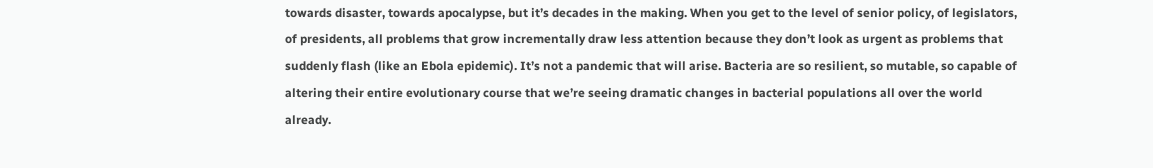towards disaster, towards apocalypse, but it’s decades in the making. When you get to the level of senior policy, of legislators, of presidents, all problems that grow incrementally draw less attention because they don’t look as urgent as problems that suddenly flash (like an Ebola epidemic). It’s not a pandemic that will arise. Bacteria are so resilient, so mutable, so capable of altering their entire evolutionary course that we’re seeing dramatic changes in bacterial populations all over the world already.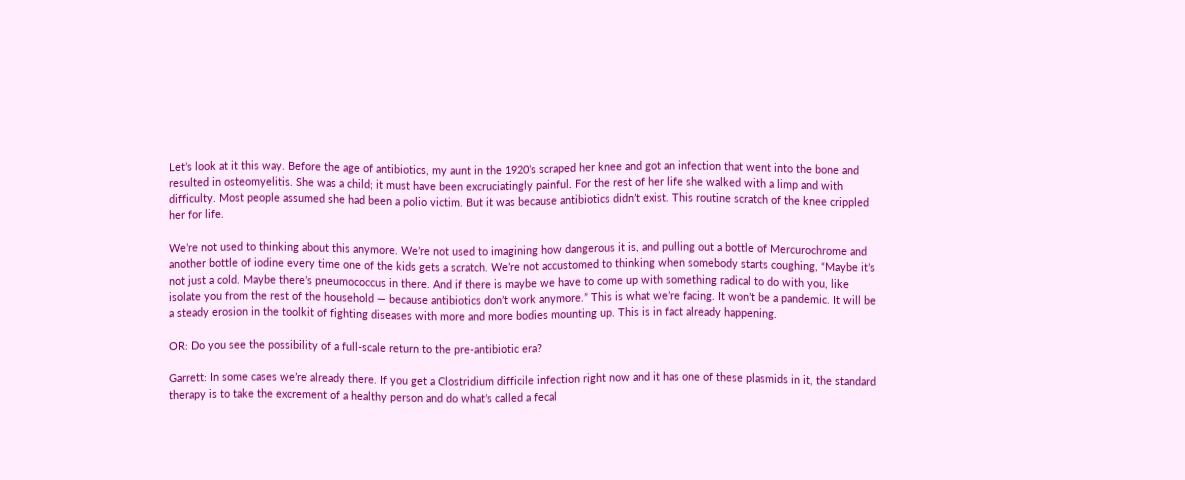Let’s look at it this way. Before the age of antibiotics, my aunt in the 1920’s scraped her knee and got an infection that went into the bone and resulted in osteomyelitis. She was a child; it must have been excruciatingly painful. For the rest of her life she walked with a limp and with difficulty. Most people assumed she had been a polio victim. But it was because antibiotics didn’t exist. This routine scratch of the knee crippled her for life.

We’re not used to thinking about this anymore. We’re not used to imagining how dangerous it is, and pulling out a bottle of Mercurochrome and another bottle of iodine every time one of the kids gets a scratch. We’re not accustomed to thinking when somebody starts coughing, “Maybe it’s not just a cold. Maybe there’s pneumococcus in there. And if there is maybe we have to come up with something radical to do with you, like isolate you from the rest of the household — because antibiotics don’t work anymore.” This is what we’re facing. It won’t be a pandemic. It will be a steady erosion in the toolkit of fighting diseases with more and more bodies mounting up. This is in fact already happening.

OR: Do you see the possibility of a full-scale return to the pre-antibiotic era?

Garrett: In some cases we’re already there. If you get a Clostridium difficile infection right now and it has one of these plasmids in it, the standard therapy is to take the excrement of a healthy person and do what’s called a fecal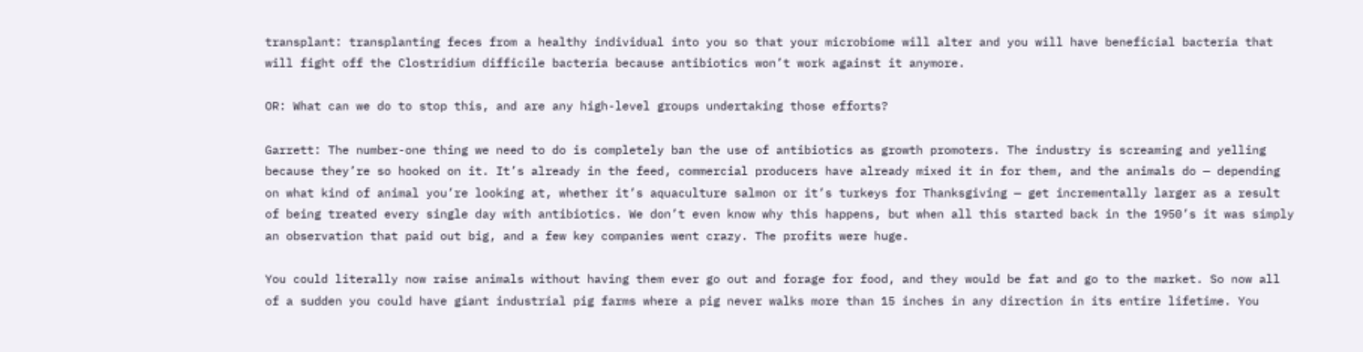transplant: transplanting feces from a healthy individual into you so that your microbiome will alter and you will have beneficial bacteria that will fight off the Clostridium difficile bacteria because antibiotics won’t work against it anymore.

OR: What can we do to stop this, and are any high-level groups undertaking those efforts?

Garrett: The number-one thing we need to do is completely ban the use of antibiotics as growth promoters. The industry is screaming and yelling because they’re so hooked on it. It’s already in the feed, commercial producers have already mixed it in for them, and the animals do — depending on what kind of animal you’re looking at, whether it’s aquaculture salmon or it’s turkeys for Thanksgiving — get incrementally larger as a result of being treated every single day with antibiotics. We don’t even know why this happens, but when all this started back in the 1950’s it was simply an observation that paid out big, and a few key companies went crazy. The profits were huge.

You could literally now raise animals without having them ever go out and forage for food, and they would be fat and go to the market. So now all of a sudden you could have giant industrial pig farms where a pig never walks more than 15 inches in any direction in its entire lifetime. You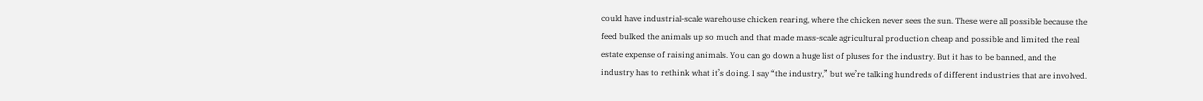could have industrial-scale warehouse chicken rearing, where the chicken never sees the sun. These were all possible because the feed bulked the animals up so much and that made mass-scale agricultural production cheap and possible and limited the real estate expense of raising animals. You can go down a huge list of pluses for the industry. But it has to be banned, and the industry has to rethink what it’s doing. I say “the industry,” but we’re talking hundreds of different industries that are involved.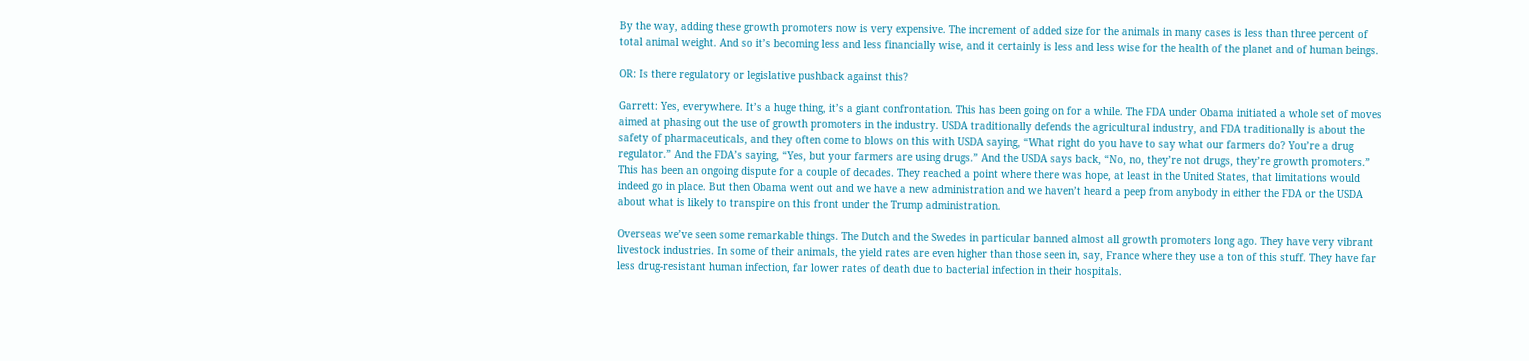By the way, adding these growth promoters now is very expensive. The increment of added size for the animals in many cases is less than three percent of total animal weight. And so it’s becoming less and less financially wise, and it certainly is less and less wise for the health of the planet and of human beings.

OR: Is there regulatory or legislative pushback against this?

Garrett: Yes, everywhere. It’s a huge thing, it’s a giant confrontation. This has been going on for a while. The FDA under Obama initiated a whole set of moves aimed at phasing out the use of growth promoters in the industry. USDA traditionally defends the agricultural industry, and FDA traditionally is about the safety of pharmaceuticals, and they often come to blows on this with USDA saying, “What right do you have to say what our farmers do? You’re a drug regulator.” And the FDA’s saying, “Yes, but your farmers are using drugs.” And the USDA says back, “No, no, they’re not drugs, they’re growth promoters.” This has been an ongoing dispute for a couple of decades. They reached a point where there was hope, at least in the United States, that limitations would indeed go in place. But then Obama went out and we have a new administration and we haven’t heard a peep from anybody in either the FDA or the USDA about what is likely to transpire on this front under the Trump administration.

Overseas we’ve seen some remarkable things. The Dutch and the Swedes in particular banned almost all growth promoters long ago. They have very vibrant livestock industries. In some of their animals, the yield rates are even higher than those seen in, say, France where they use a ton of this stuff. They have far less drug-resistant human infection, far lower rates of death due to bacterial infection in their hospitals.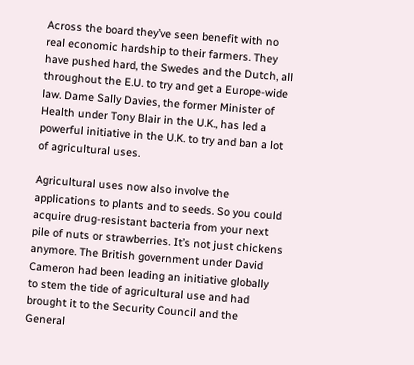Across the board they’ve seen benefit with no real economic hardship to their farmers. They have pushed hard, the Swedes and the Dutch, all throughout the E.U. to try and get a Europe-wide law. Dame Sally Davies, the former Minister of Health under Tony Blair in the U.K., has led a powerful initiative in the U.K. to try and ban a lot of agricultural uses.

Agricultural uses now also involve the applications to plants and to seeds. So you could acquire drug-resistant bacteria from your next pile of nuts or strawberries. It’s not just chickens anymore. The British government under David Cameron had been leading an initiative globally to stem the tide of agricultural use and had brought it to the Security Council and the General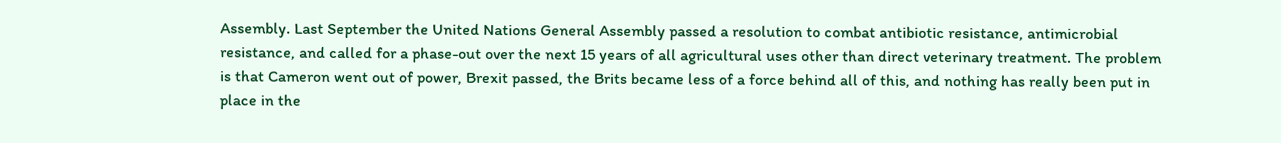Assembly. Last September the United Nations General Assembly passed a resolution to combat antibiotic resistance, antimicrobial resistance, and called for a phase-out over the next 15 years of all agricultural uses other than direct veterinary treatment. The problem is that Cameron went out of power, Brexit passed, the Brits became less of a force behind all of this, and nothing has really been put in place in the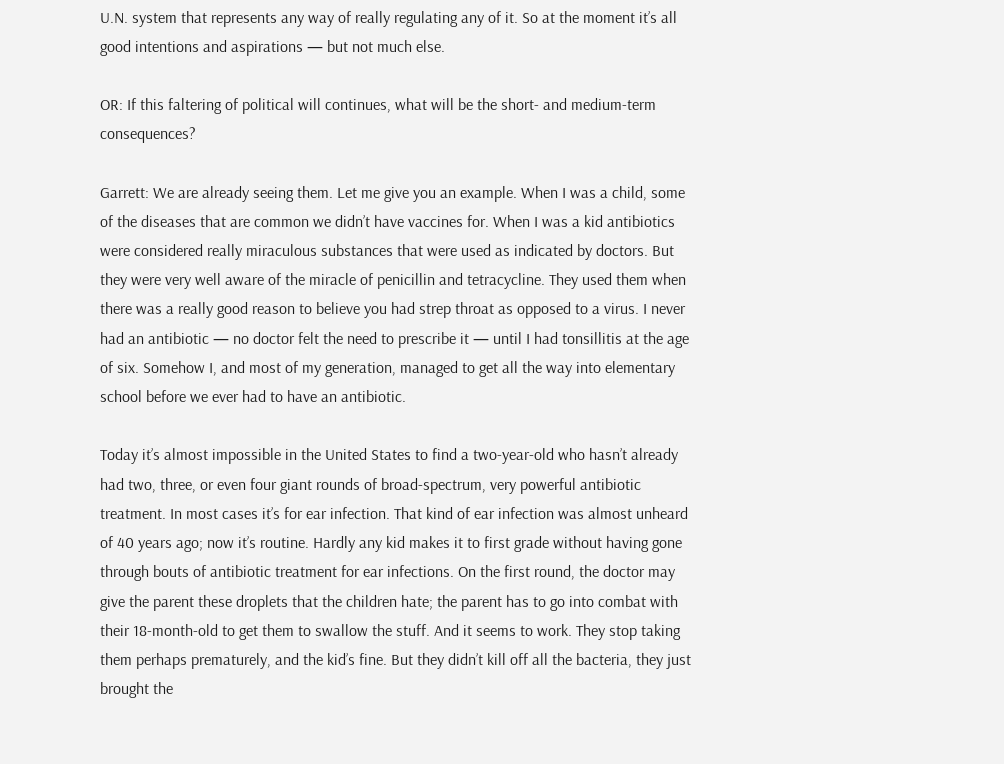U.N. system that represents any way of really regulating any of it. So at the moment it’s all good intentions and aspirations — but not much else.

OR: If this faltering of political will continues, what will be the short- and medium-term consequences?

Garrett: We are already seeing them. Let me give you an example. When I was a child, some of the diseases that are common we didn’t have vaccines for. When I was a kid antibiotics were considered really miraculous substances that were used as indicated by doctors. But they were very well aware of the miracle of penicillin and tetracycline. They used them when there was a really good reason to believe you had strep throat as opposed to a virus. I never had an antibiotic — no doctor felt the need to prescribe it — until I had tonsillitis at the age of six. Somehow I, and most of my generation, managed to get all the way into elementary school before we ever had to have an antibiotic.

Today it’s almost impossible in the United States to find a two-year-old who hasn’t already had two, three, or even four giant rounds of broad-spectrum, very powerful antibiotic treatment. In most cases it’s for ear infection. That kind of ear infection was almost unheard of 40 years ago; now it’s routine. Hardly any kid makes it to first grade without having gone through bouts of antibiotic treatment for ear infections. On the first round, the doctor may give the parent these droplets that the children hate; the parent has to go into combat with their 18-month-old to get them to swallow the stuff. And it seems to work. They stop taking them perhaps prematurely, and the kid’s fine. But they didn’t kill off all the bacteria, they just brought the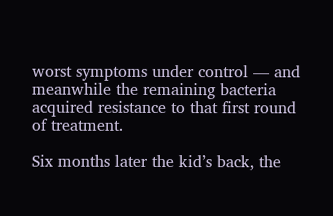worst symptoms under control — and meanwhile the remaining bacteria acquired resistance to that first round of treatment.

Six months later the kid’s back, the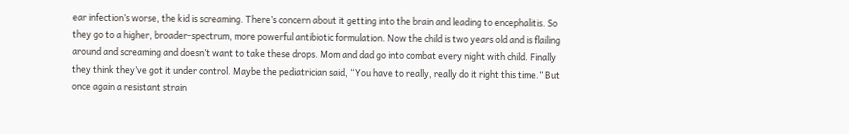ear infection’s worse, the kid is screaming. There’s concern about it getting into the brain and leading to encephalitis. So they go to a higher, broader-spectrum, more powerful antibiotic formulation. Now the child is two years old and is flailing around and screaming and doesn’t want to take these drops. Mom and dad go into combat every night with child. Finally they think they’ve got it under control. Maybe the pediatrician said, “You have to really, really do it right this time.” But once again a resistant strain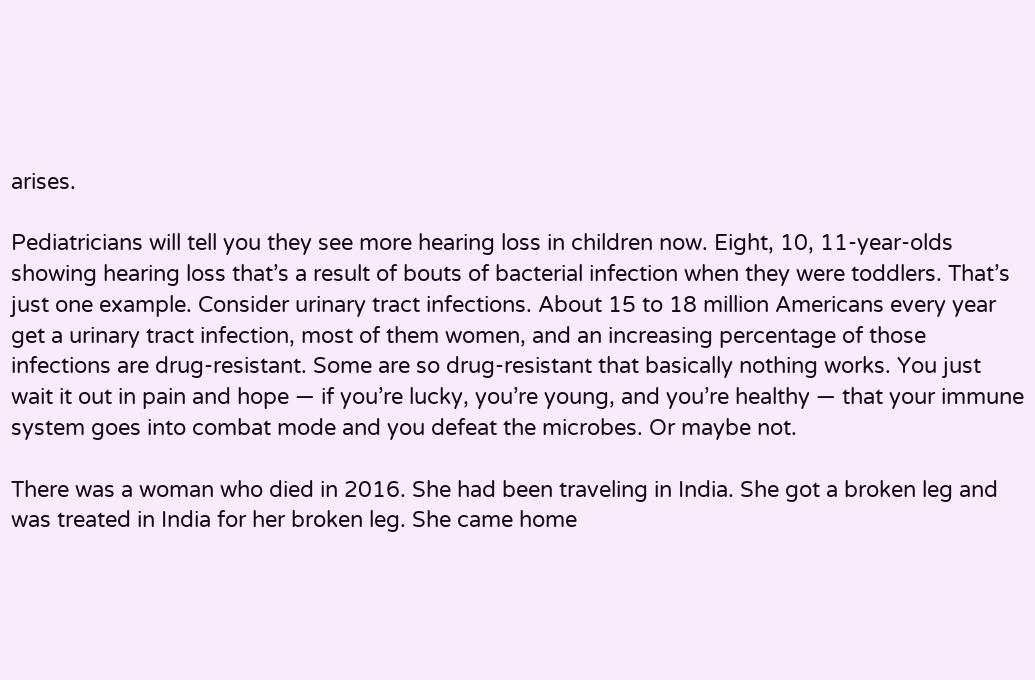arises.

Pediatricians will tell you they see more hearing loss in children now. Eight, 10, 11-year-olds showing hearing loss that’s a result of bouts of bacterial infection when they were toddlers. That’s just one example. Consider urinary tract infections. About 15 to 18 million Americans every year get a urinary tract infection, most of them women, and an increasing percentage of those infections are drug-resistant. Some are so drug-resistant that basically nothing works. You just wait it out in pain and hope — if you’re lucky, you’re young, and you’re healthy — that your immune system goes into combat mode and you defeat the microbes. Or maybe not.

There was a woman who died in 2016. She had been traveling in India. She got a broken leg and was treated in India for her broken leg. She came home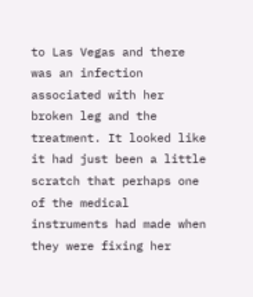to Las Vegas and there was an infection associated with her broken leg and the treatment. It looked like it had just been a little scratch that perhaps one of the medical instruments had made when they were fixing her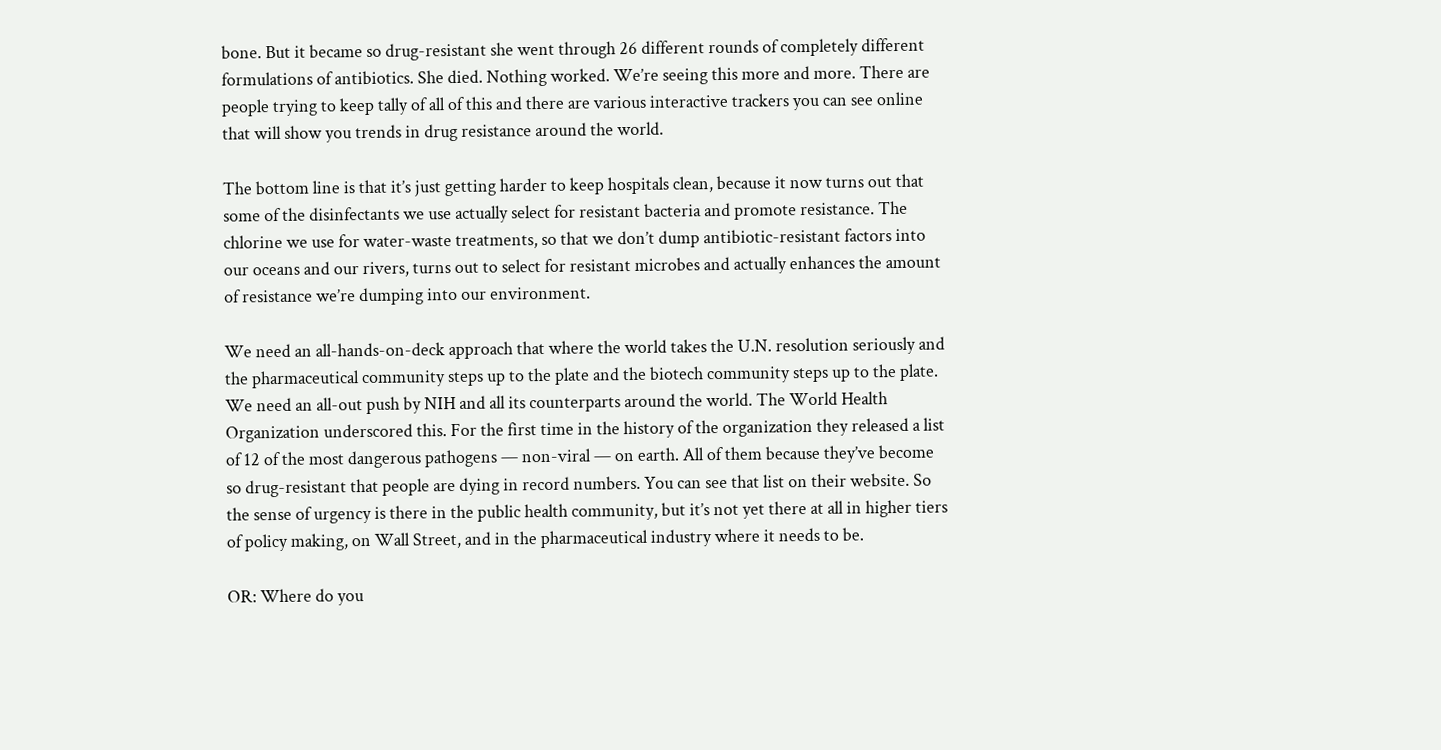bone. But it became so drug-resistant she went through 26 different rounds of completely different formulations of antibiotics. She died. Nothing worked. We’re seeing this more and more. There are people trying to keep tally of all of this and there are various interactive trackers you can see online that will show you trends in drug resistance around the world.

The bottom line is that it’s just getting harder to keep hospitals clean, because it now turns out that some of the disinfectants we use actually select for resistant bacteria and promote resistance. The chlorine we use for water-waste treatments, so that we don’t dump antibiotic-resistant factors into our oceans and our rivers, turns out to select for resistant microbes and actually enhances the amount of resistance we’re dumping into our environment.

We need an all-hands-on-deck approach that where the world takes the U.N. resolution seriously and the pharmaceutical community steps up to the plate and the biotech community steps up to the plate. We need an all-out push by NIH and all its counterparts around the world. The World Health Organization underscored this. For the first time in the history of the organization they released a list of 12 of the most dangerous pathogens — non-viral — on earth. All of them because they’ve become so drug-resistant that people are dying in record numbers. You can see that list on their website. So the sense of urgency is there in the public health community, but it’s not yet there at all in higher tiers of policy making, on Wall Street, and in the pharmaceutical industry where it needs to be.

OR: Where do you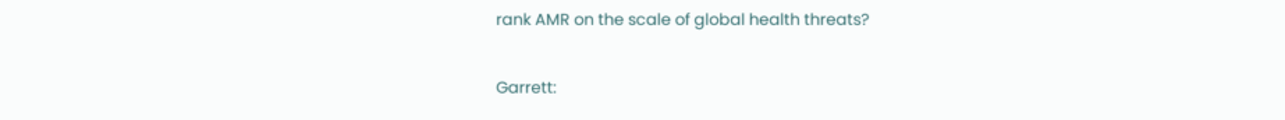rank AMR on the scale of global health threats?

Garrett: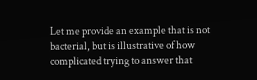Let me provide an example that is not bacterial, but is illustrative of how complicated trying to answer that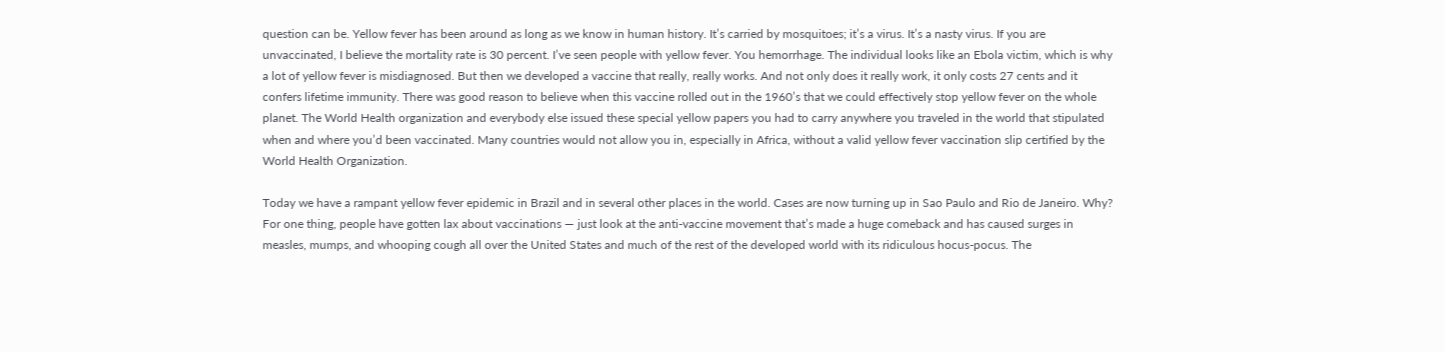question can be. Yellow fever has been around as long as we know in human history. It’s carried by mosquitoes; it’s a virus. It’s a nasty virus. If you are unvaccinated, I believe the mortality rate is 30 percent. I’ve seen people with yellow fever. You hemorrhage. The individual looks like an Ebola victim, which is why a lot of yellow fever is misdiagnosed. But then we developed a vaccine that really, really works. And not only does it really work, it only costs 27 cents and it confers lifetime immunity. There was good reason to believe when this vaccine rolled out in the 1960’s that we could effectively stop yellow fever on the whole planet. The World Health organization and everybody else issued these special yellow papers you had to carry anywhere you traveled in the world that stipulated when and where you’d been vaccinated. Many countries would not allow you in, especially in Africa, without a valid yellow fever vaccination slip certified by the World Health Organization.

Today we have a rampant yellow fever epidemic in Brazil and in several other places in the world. Cases are now turning up in Sao Paulo and Rio de Janeiro. Why? For one thing, people have gotten lax about vaccinations — just look at the anti-vaccine movement that’s made a huge comeback and has caused surges in measles, mumps, and whooping cough all over the United States and much of the rest of the developed world with its ridiculous hocus-pocus. The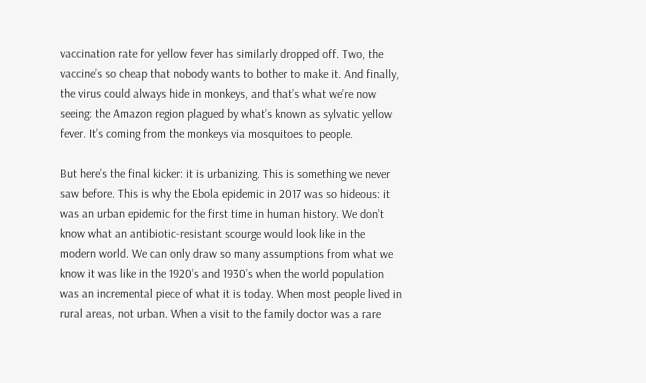vaccination rate for yellow fever has similarly dropped off. Two, the vaccine’s so cheap that nobody wants to bother to make it. And finally, the virus could always hide in monkeys, and that’s what we’re now seeing: the Amazon region plagued by what’s known as sylvatic yellow fever. It’s coming from the monkeys via mosquitoes to people.

But here’s the final kicker: it is urbanizing. This is something we never saw before. This is why the Ebola epidemic in 2017 was so hideous: it was an urban epidemic for the first time in human history. We don’t know what an antibiotic-resistant scourge would look like in the modern world. We can only draw so many assumptions from what we know it was like in the 1920’s and 1930’s when the world population was an incremental piece of what it is today. When most people lived in rural areas, not urban. When a visit to the family doctor was a rare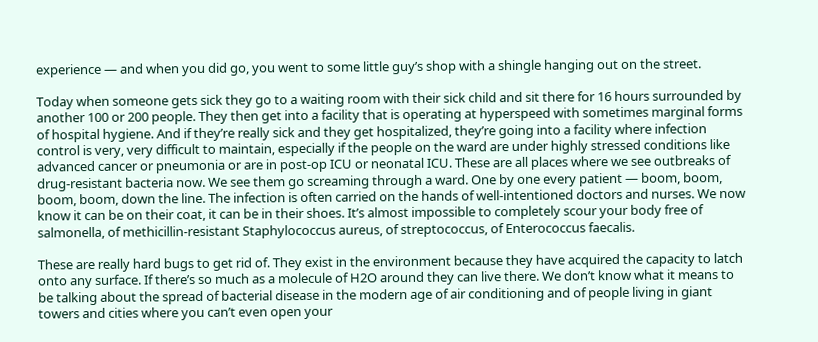experience — and when you did go, you went to some little guy’s shop with a shingle hanging out on the street.

Today when someone gets sick they go to a waiting room with their sick child and sit there for 16 hours surrounded by another 100 or 200 people. They then get into a facility that is operating at hyperspeed with sometimes marginal forms of hospital hygiene. And if they’re really sick and they get hospitalized, they’re going into a facility where infection control is very, very difficult to maintain, especially if the people on the ward are under highly stressed conditions like advanced cancer or pneumonia or are in post-op ICU or neonatal ICU. These are all places where we see outbreaks of drug-resistant bacteria now. We see them go screaming through a ward. One by one every patient — boom, boom, boom, boom, down the line. The infection is often carried on the hands of well-intentioned doctors and nurses. We now know it can be on their coat, it can be in their shoes. It’s almost impossible to completely scour your body free of salmonella, of methicillin-resistant Staphylococcus aureus, of streptococcus, of Enterococcus faecalis.

These are really hard bugs to get rid of. They exist in the environment because they have acquired the capacity to latch onto any surface. If there’s so much as a molecule of H2O around they can live there. We don’t know what it means to be talking about the spread of bacterial disease in the modern age of air conditioning and of people living in giant towers and cities where you can’t even open your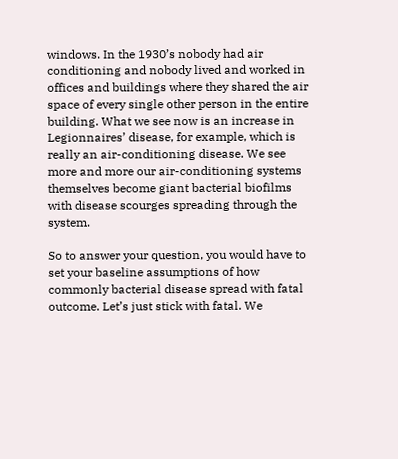windows. In the 1930’s nobody had air conditioning and nobody lived and worked in offices and buildings where they shared the air space of every single other person in the entire building. What we see now is an increase in Legionnaires’ disease, for example, which is really an air-conditioning disease. We see more and more our air-conditioning systems themselves become giant bacterial biofilms with disease scourges spreading through the system.

So to answer your question, you would have to set your baseline assumptions of how commonly bacterial disease spread with fatal outcome. Let’s just stick with fatal. We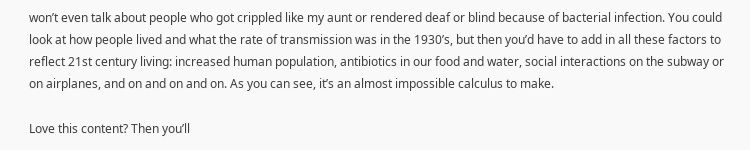won’t even talk about people who got crippled like my aunt or rendered deaf or blind because of bacterial infection. You could look at how people lived and what the rate of transmission was in the 1930’s, but then you’d have to add in all these factors to reflect 21st century living: increased human population, antibiotics in our food and water, social interactions on the subway or on airplanes, and on and on and on. As you can see, it’s an almost impossible calculus to make.

Love this content? Then you’ll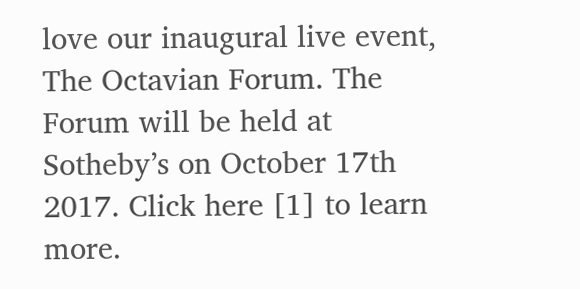love our inaugural live event, The Octavian Forum. The Forum will be held at Sotheby’s on October 17th 2017. Click here [1] to learn more.